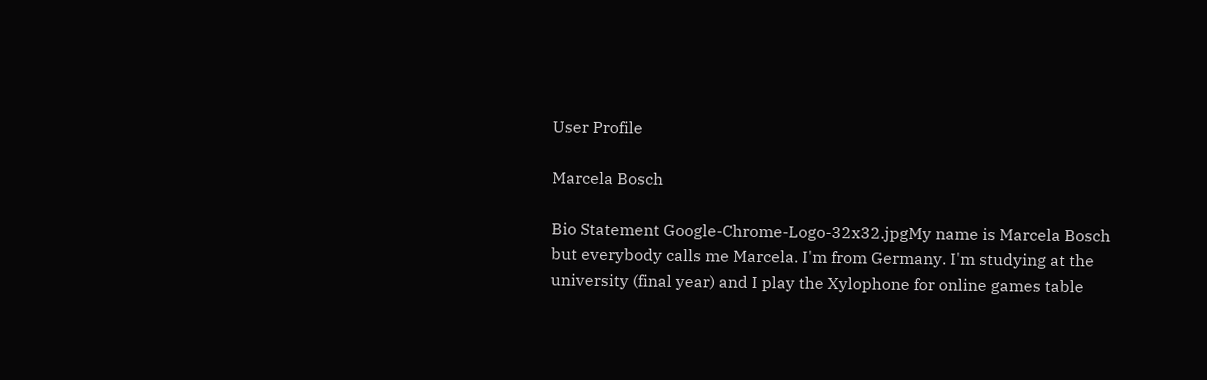User Profile

Marcela Bosch

Bio Statement Google-Chrome-Logo-32x32.jpgMy name is Marcela Bosch but everybody calls me Marcela. I'm from Germany. I'm studying at the university (final year) and I play the Xylophone for online games table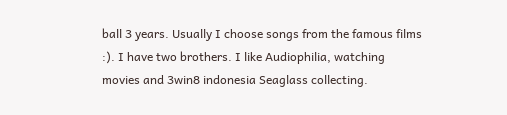ball 3 years. Usually I choose songs from the famous films :). I have two brothers. I like Audiophilia, watching movies and 3win8 indonesia Seaglass collecting.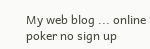My web blog ... online poker no sign up